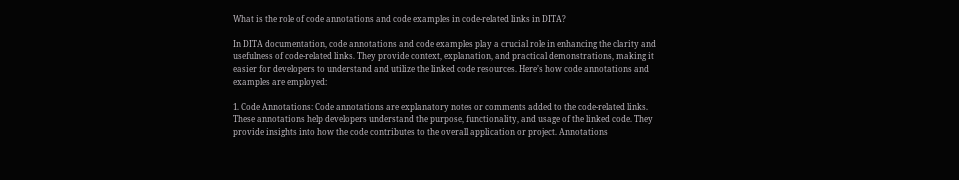What is the role of code annotations and code examples in code-related links in DITA?

In DITA documentation, code annotations and code examples play a crucial role in enhancing the clarity and usefulness of code-related links. They provide context, explanation, and practical demonstrations, making it easier for developers to understand and utilize the linked code resources. Here’s how code annotations and examples are employed:

1. Code Annotations: Code annotations are explanatory notes or comments added to the code-related links. These annotations help developers understand the purpose, functionality, and usage of the linked code. They provide insights into how the code contributes to the overall application or project. Annotations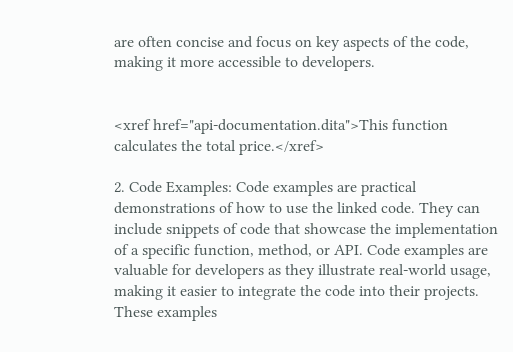are often concise and focus on key aspects of the code, making it more accessible to developers.


<xref href="api-documentation.dita">This function calculates the total price.</xref>

2. Code Examples: Code examples are practical demonstrations of how to use the linked code. They can include snippets of code that showcase the implementation of a specific function, method, or API. Code examples are valuable for developers as they illustrate real-world usage, making it easier to integrate the code into their projects. These examples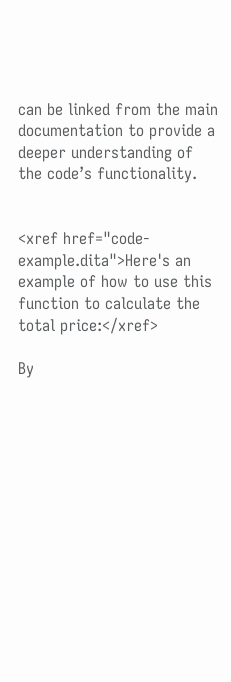can be linked from the main documentation to provide a deeper understanding of the code’s functionality.


<xref href="code-example.dita">Here's an example of how to use this function to calculate the total price:</xref>

By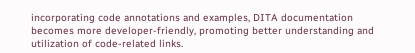incorporating code annotations and examples, DITA documentation becomes more developer-friendly, promoting better understanding and utilization of code-related links.